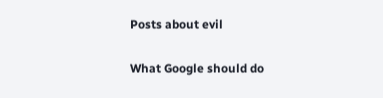Posts about evil

What Google should do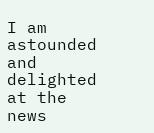I am astounded and delighted at the news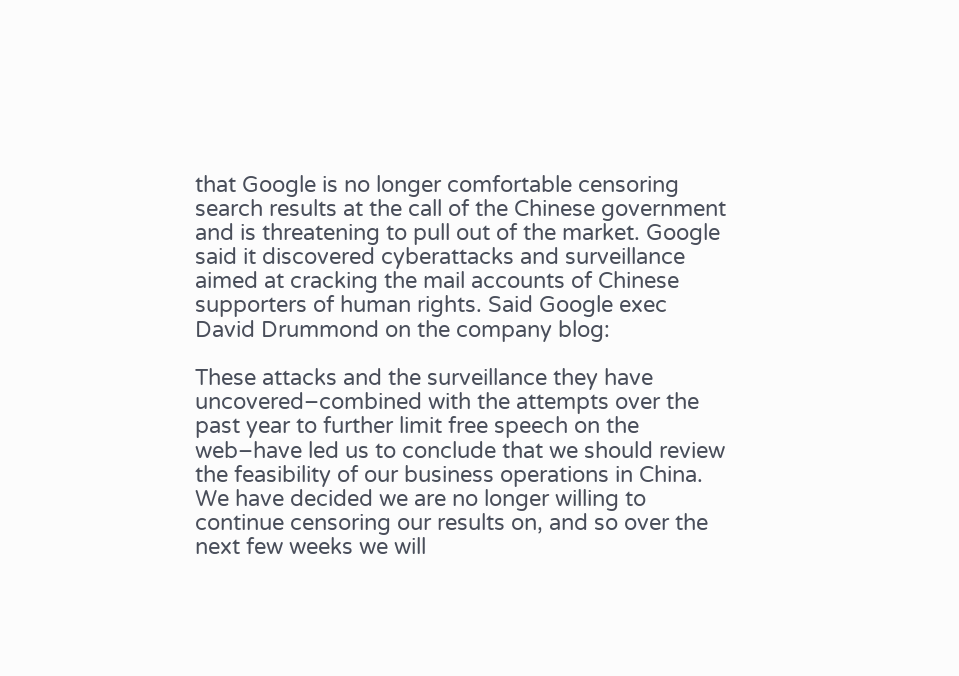that Google is no longer comfortable censoring search results at the call of the Chinese government and is threatening to pull out of the market. Google said it discovered cyberattacks and surveillance aimed at cracking the mail accounts of Chinese supporters of human rights. Said Google exec David Drummond on the company blog:

These attacks and the surveillance they have uncovered–combined with the attempts over the past year to further limit free speech on the web–have led us to conclude that we should review the feasibility of our business operations in China. We have decided we are no longer willing to continue censoring our results on, and so over the next few weeks we will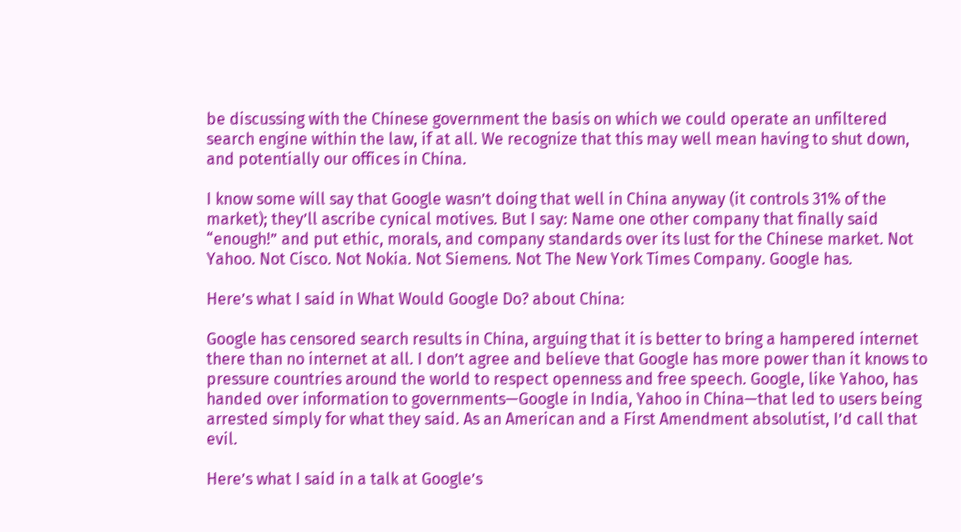be discussing with the Chinese government the basis on which we could operate an unfiltered search engine within the law, if at all. We recognize that this may well mean having to shut down, and potentially our offices in China.

I know some will say that Google wasn’t doing that well in China anyway (it controls 31% of the market); they’ll ascribe cynical motives. But I say: Name one other company that finally said “enough!” and put ethic, morals, and company standards over its lust for the Chinese market. Not Yahoo. Not Cisco. Not Nokia. Not Siemens. Not The New York Times Company. Google has.

Here’s what I said in What Would Google Do? about China:

Google has censored search results in China, arguing that it is better to bring a hampered internet there than no internet at all. I don’t agree and believe that Google has more power than it knows to pressure countries around the world to respect openness and free speech. Google, like Yahoo, has handed over information to governments—Google in India, Yahoo in China—that led to users being arrested simply for what they said. As an American and a First Amendment absolutist, I’d call that evil.

Here’s what I said in a talk at Google’s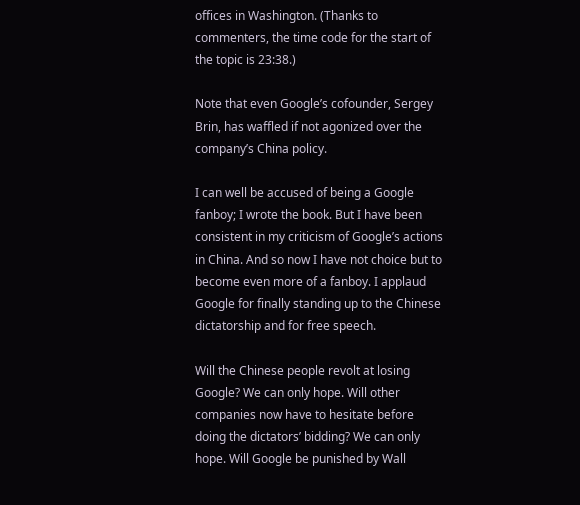offices in Washington. (Thanks to commenters, the time code for the start of the topic is 23:38.)

Note that even Google’s cofounder, Sergey Brin, has waffled if not agonized over the company’s China policy.

I can well be accused of being a Google fanboy; I wrote the book. But I have been consistent in my criticism of Google’s actions in China. And so now I have not choice but to become even more of a fanboy. I applaud Google for finally standing up to the Chinese dictatorship and for free speech.

Will the Chinese people revolt at losing Google? We can only hope. Will other companies now have to hesitate before doing the dictators’ bidding? We can only hope. Will Google be punished by Wall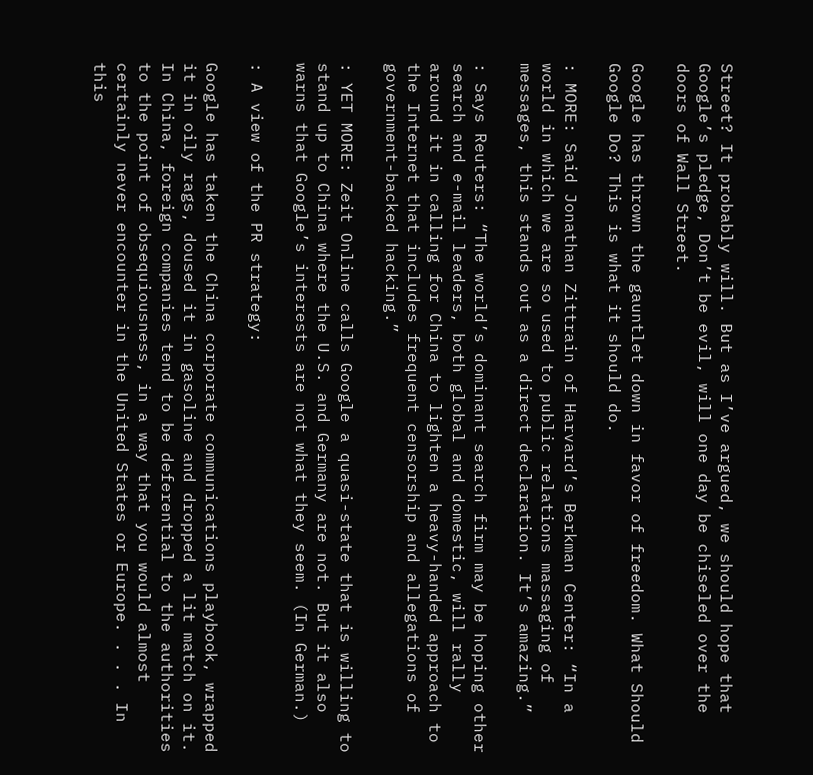Street? It probably will. But as I’ve argued, we should hope that Google’s pledge, Don’t be evil, will one day be chiseled over the doors of Wall Street.

Google has thrown the gauntlet down in favor of freedom. What Should Google Do? This is what it should do.

: MORE: Said Jonathan Zittrain of Harvard’s Berkman Center: “In a world in which we are so used to public relations massaging of messages, this stands out as a direct declaration. It’s amazing.”

: Says Reuters: “The world’s dominant search firm may be hoping other search and e-mail leaders, both global and domestic, will rally around it in calling for China to lighten a heavy-handed approach to the Internet that includes frequent censorship and allegations of government-backed hacking.”

: YET MORE: Zeit Online calls Google a quasi-state that is willing to stand up to China where the U.S. and Germany are not. But it also warns that Google’s interests are not what they seem. (In German.)

: A view of the PR strategy:

Google has taken the China corporate communications playbook, wrapped it in oily rags, doused it in gasoline and dropped a lit match on it. In China, foreign companies tend to be deferential to the authorities to the point of obsequiousness, in a way that you would almost certainly never encounter in the United States or Europe. . . . In this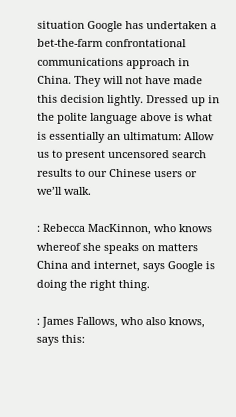situation Google has undertaken a bet-the-farm confrontational communications approach in China. They will not have made this decision lightly. Dressed up in the polite language above is what is essentially an ultimatum: Allow us to present uncensored search results to our Chinese users or we’ll walk.

: Rebecca MacKinnon, who knows whereof she speaks on matters China and internet, says Google is doing the right thing.

: James Fallows, who also knows, says this: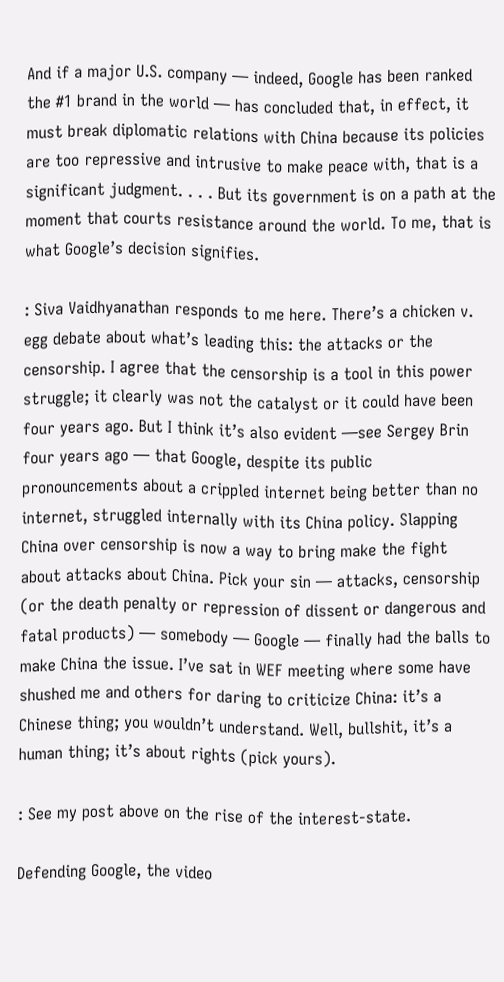And if a major U.S. company — indeed, Google has been ranked the #1 brand in the world — has concluded that, in effect, it must break diplomatic relations with China because its policies are too repressive and intrusive to make peace with, that is a significant judgment. . . . But its government is on a path at the moment that courts resistance around the world. To me, that is what Google’s decision signifies.

: Siva Vaidhyanathan responds to me here. There’s a chicken v. egg debate about what’s leading this: the attacks or the censorship. I agree that the censorship is a tool in this power struggle; it clearly was not the catalyst or it could have been four years ago. But I think it’s also evident —see Sergey Brin four years ago — that Google, despite its public pronouncements about a crippled internet being better than no internet, struggled internally with its China policy. Slapping China over censorship is now a way to bring make the fight about attacks about China. Pick your sin — attacks, censorship (or the death penalty or repression of dissent or dangerous and fatal products) — somebody — Google — finally had the balls to make China the issue. I’ve sat in WEF meeting where some have shushed me and others for daring to criticize China: it’s a Chinese thing; you wouldn’t understand. Well, bullshit, it’s a human thing; it’s about rights (pick yours).

: See my post above on the rise of the interest-state.

Defending Google, the video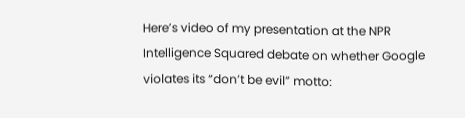Here’s video of my presentation at the NPR Intelligence Squared debate on whether Google violates its “don’t be evil” motto: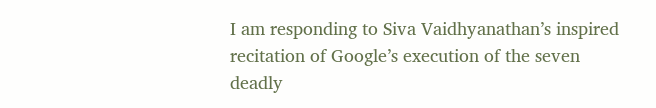I am responding to Siva Vaidhyanathan’s inspired recitation of Google’s execution of the seven deadly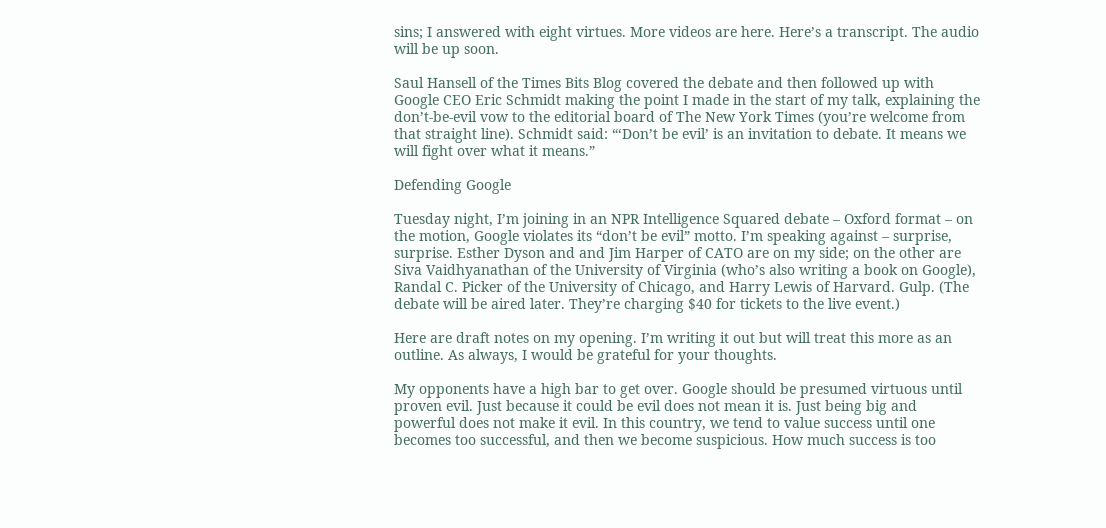sins; I answered with eight virtues. More videos are here. Here’s a transcript. The audio will be up soon.

Saul Hansell of the Times Bits Blog covered the debate and then followed up with Google CEO Eric Schmidt making the point I made in the start of my talk, explaining the don’t-be-evil vow to the editorial board of The New York Times (you’re welcome from that straight line). Schmidt said: “‘Don’t be evil’ is an invitation to debate. It means we will fight over what it means.”

Defending Google

Tuesday night, I’m joining in an NPR Intelligence Squared debate – Oxford format – on the motion, Google violates its “don’t be evil” motto. I’m speaking against – surprise, surprise. Esther Dyson and and Jim Harper of CATO are on my side; on the other are Siva Vaidhyanathan of the University of Virginia (who’s also writing a book on Google), Randal C. Picker of the University of Chicago, and Harry Lewis of Harvard. Gulp. (The debate will be aired later. They’re charging $40 for tickets to the live event.)

Here are draft notes on my opening. I’m writing it out but will treat this more as an outline. As always, I would be grateful for your thoughts.

My opponents have a high bar to get over. Google should be presumed virtuous until proven evil. Just because it could be evil does not mean it is. Just being big and powerful does not make it evil. In this country, we tend to value success until one becomes too successful, and then we become suspicious. How much success is too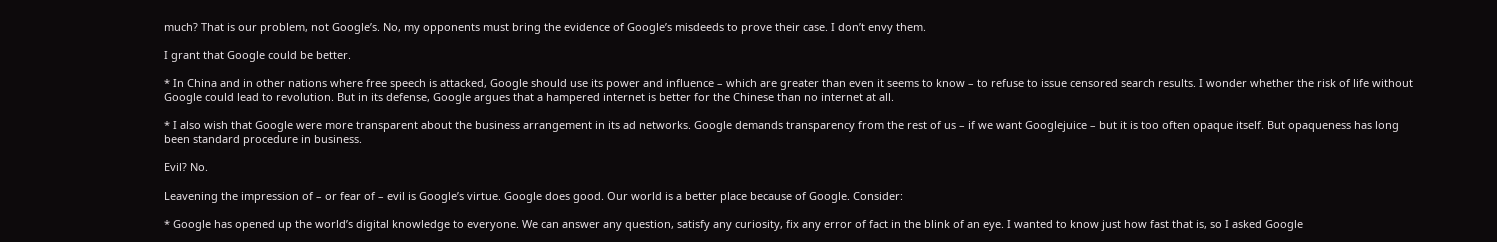much? That is our problem, not Google’s. No, my opponents must bring the evidence of Google’s misdeeds to prove their case. I don’t envy them.

I grant that Google could be better.

* In China and in other nations where free speech is attacked, Google should use its power and influence – which are greater than even it seems to know – to refuse to issue censored search results. I wonder whether the risk of life without Google could lead to revolution. But in its defense, Google argues that a hampered internet is better for the Chinese than no internet at all.

* I also wish that Google were more transparent about the business arrangement in its ad networks. Google demands transparency from the rest of us – if we want Googlejuice – but it is too often opaque itself. But opaqueness has long been standard procedure in business.

Evil? No.

Leavening the impression of – or fear of – evil is Google’s virtue. Google does good. Our world is a better place because of Google. Consider:

* Google has opened up the world’s digital knowledge to everyone. We can answer any question, satisfy any curiosity, fix any error of fact in the blink of an eye. I wanted to know just how fast that is, so I asked Google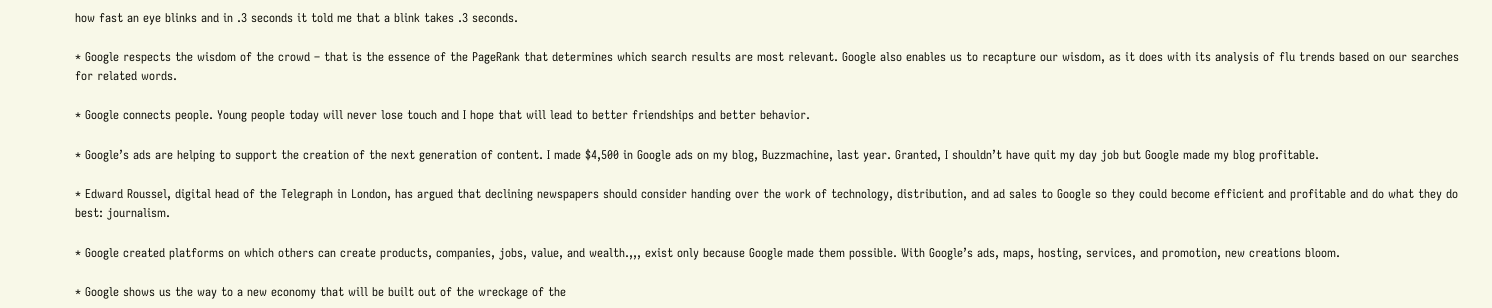how fast an eye blinks and in .3 seconds it told me that a blink takes .3 seconds.

* Google respects the wisdom of the crowd – that is the essence of the PageRank that determines which search results are most relevant. Google also enables us to recapture our wisdom, as it does with its analysis of flu trends based on our searches for related words.

* Google connects people. Young people today will never lose touch and I hope that will lead to better friendships and better behavior.

* Google’s ads are helping to support the creation of the next generation of content. I made $4,500 in Google ads on my blog, Buzzmachine, last year. Granted, I shouldn’t have quit my day job but Google made my blog profitable.

* Edward Roussel, digital head of the Telegraph in London, has argued that declining newspapers should consider handing over the work of technology, distribution, and ad sales to Google so they could become efficient and profitable and do what they do best: journalism.

* Google created platforms on which others can create products, companies, jobs, value, and wealth.,,, exist only because Google made them possible. With Google’s ads, maps, hosting, services, and promotion, new creations bloom.

* Google shows us the way to a new economy that will be built out of the wreckage of the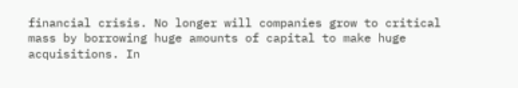financial crisis. No longer will companies grow to critical mass by borrowing huge amounts of capital to make huge acquisitions. In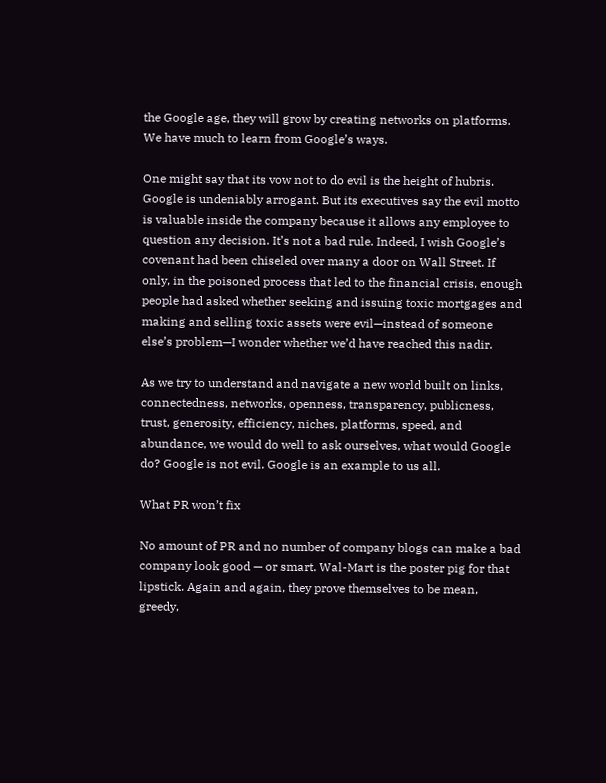the Google age, they will grow by creating networks on platforms. We have much to learn from Google’s ways.

One might say that its vow not to do evil is the height of hubris. Google is undeniably arrogant. But its executives say the evil motto is valuable inside the company because it allows any employee to question any decision. It’s not a bad rule. Indeed, I wish Google’s covenant had been chiseled over many a door on Wall Street. If only, in the poisoned process that led to the financial crisis, enough people had asked whether seeking and issuing toxic mortgages and making and selling toxic assets were evil—instead of someone else’s problem—I wonder whether we’d have reached this nadir.

As we try to understand and navigate a new world built on links, connectedness, networks, openness, transparency, publicness, trust, generosity, efficiency, niches, platforms, speed, and abundance, we would do well to ask ourselves, what would Google do? Google is not evil. Google is an example to us all.

What PR won’t fix

No amount of PR and no number of company blogs can make a bad company look good — or smart. Wal-Mart is the poster pig for that lipstick. Again and again, they prove themselves to be mean, greedy,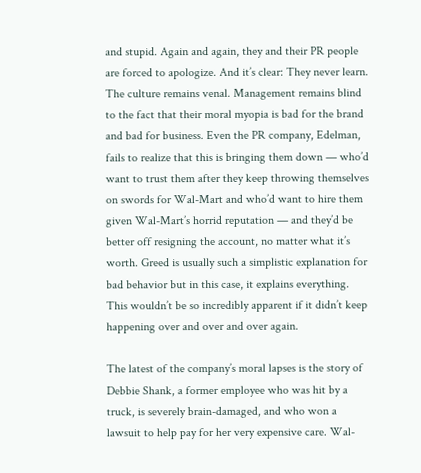and stupid. Again and again, they and their PR people are forced to apologize. And it’s clear: They never learn. The culture remains venal. Management remains blind to the fact that their moral myopia is bad for the brand and bad for business. Even the PR company, Edelman, fails to realize that this is bringing them down — who’d want to trust them after they keep throwing themselves on swords for Wal-Mart and who’d want to hire them given Wal-Mart’s horrid reputation — and they’d be better off resigning the account, no matter what it’s worth. Greed is usually such a simplistic explanation for bad behavior but in this case, it explains everything. This wouldn’t be so incredibly apparent if it didn’t keep happening over and over and over again.

The latest of the company’s moral lapses is the story of Debbie Shank, a former employee who was hit by a truck, is severely brain-damaged, and who won a lawsuit to help pay for her very expensive care. Wal-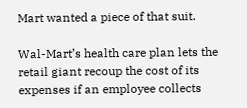Mart wanted a piece of that suit.

Wal-Mart’s health care plan lets the retail giant recoup the cost of its expenses if an employee collects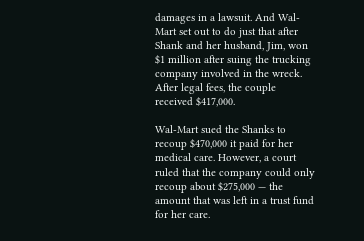damages in a lawsuit. And Wal-Mart set out to do just that after Shank and her husband, Jim, won $1 million after suing the trucking company involved in the wreck. After legal fees, the couple received $417,000.

Wal-Mart sued the Shanks to recoup $470,000 it paid for her medical care. However, a court ruled that the company could only recoup about $275,000 — the amount that was left in a trust fund for her care.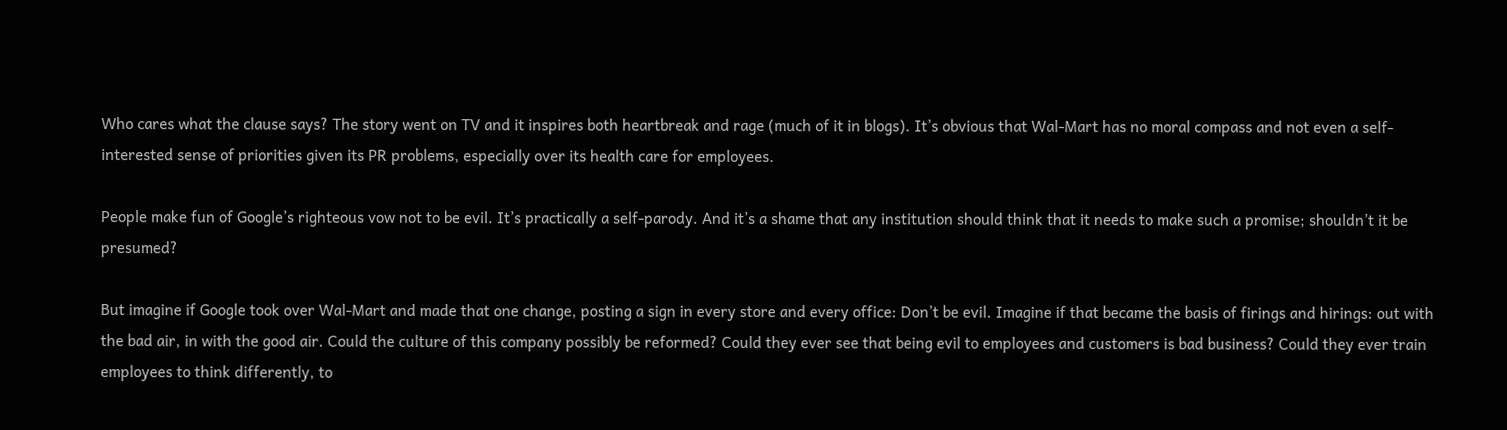Who cares what the clause says? The story went on TV and it inspires both heartbreak and rage (much of it in blogs). It’s obvious that Wal-Mart has no moral compass and not even a self-interested sense of priorities given its PR problems, especially over its health care for employees.

People make fun of Google’s righteous vow not to be evil. It’s practically a self-parody. And it’s a shame that any institution should think that it needs to make such a promise; shouldn’t it be presumed?

But imagine if Google took over Wal-Mart and made that one change, posting a sign in every store and every office: Don’t be evil. Imagine if that became the basis of firings and hirings: out with the bad air, in with the good air. Could the culture of this company possibly be reformed? Could they ever see that being evil to employees and customers is bad business? Could they ever train employees to think differently, to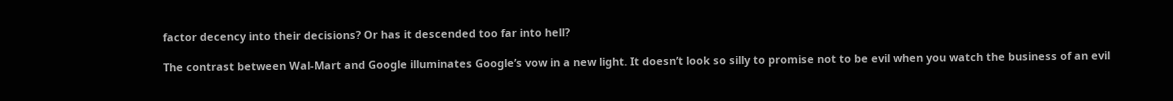factor decency into their decisions? Or has it descended too far into hell?

The contrast between Wal-Mart and Google illuminates Google’s vow in a new light. It doesn’t look so silly to promise not to be evil when you watch the business of an evil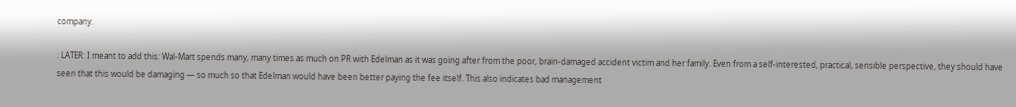company.

: LATER: I meant to add this: Wal-Mart spends many, many times as much on PR with Edelman as it was going after from the poor, brain-damaged accident victim and her family. Even from a self-interested, practical, sensible perspective, they should have seen that this would be damaging — so much so that Edelman would have been better paying the fee itself. This also indicates bad management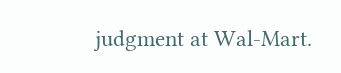judgment at Wal-Mart.